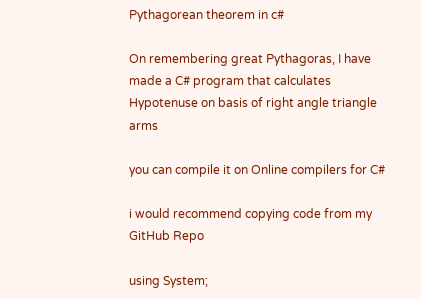Pythagorean theorem in c#

On remembering great Pythagoras, I have made a C# program that calculates Hypotenuse on basis of right angle triangle arms

you can compile it on Online compilers for C#

i would recommend copying code from my GitHub Repo

using System;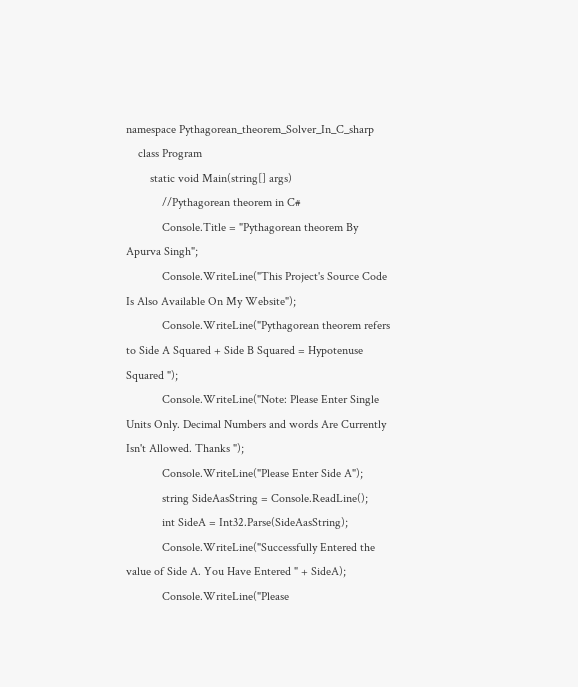namespace Pythagorean_theorem_Solver_In_C_sharp
    class Program
        static void Main(string[] args)
            //Pythagorean theorem in C#
            Console.Title = "Pythagorean theorem By Apurva Singh";
            Console.WriteLine("This Project's Source Code Is Also Available On My Website");
            Console.WriteLine("Pythagorean theorem refers to Side A Squared + Side B Squared = Hypotenuse Squared ");
            Console.WriteLine("Note: Please Enter Single Units Only. Decimal Numbers and words Are Currently Isn't Allowed. Thanks ");
            Console.WriteLine("Please Enter Side A");
            string SideAasString = Console.ReadLine();
            int SideA = Int32.Parse(SideAasString);
            Console.WriteLine("Successfully Entered the value of Side A. You Have Entered " + SideA);
            Console.WriteLine("Please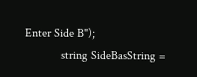Enter Side B");
            string SideBasString =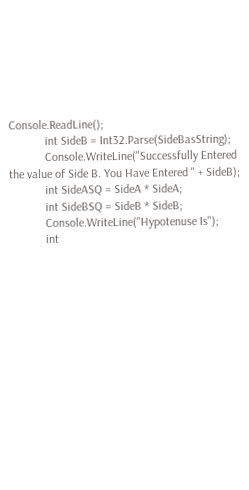Console.ReadLine();
            int SideB = Int32.Parse(SideBasString);
            Console.WriteLine("Successfully Entered the value of Side B. You Have Entered " + SideB);
            int SideASQ = SideA * SideA;
            int SideBSQ = SideB * SideB;
            Console.WriteLine("Hypotenuse Is");
            int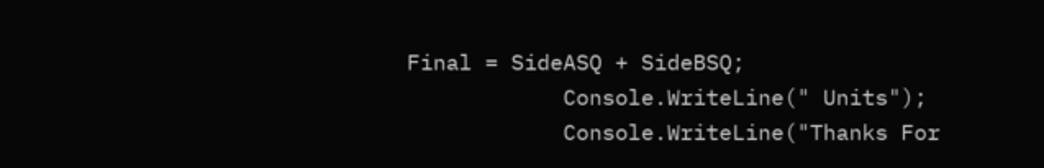Final = SideASQ + SideBSQ;
            Console.WriteLine(" Units");
            Console.WriteLine("Thanks For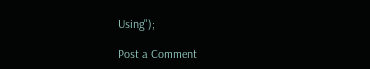Using");

Post a Comment